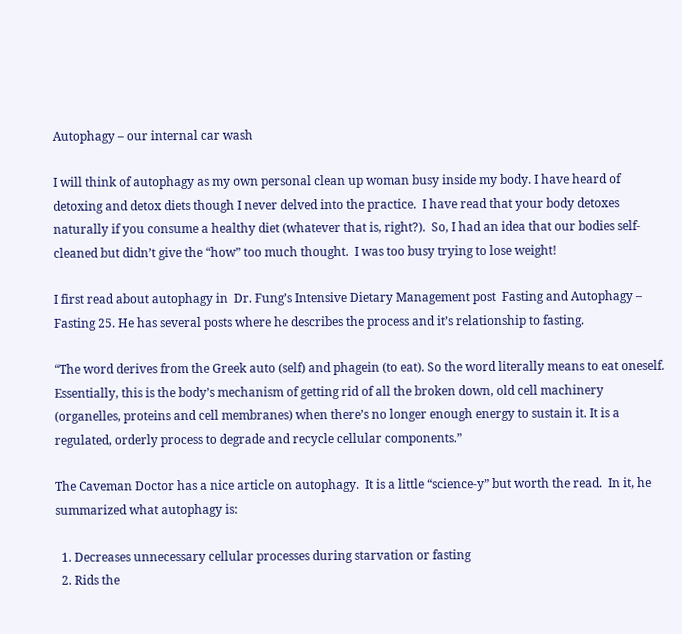Autophagy – our internal car wash

I will think of autophagy as my own personal clean up woman busy inside my body. I have heard of detoxing and detox diets though I never delved into the practice.  I have read that your body detoxes naturally if you consume a healthy diet (whatever that is, right?).  So, I had an idea that our bodies self-cleaned but didn’t give the “how” too much thought.  I was too busy trying to lose weight!

I first read about autophagy in  Dr. Fung’s Intensive Dietary Management post  Fasting and Autophagy – Fasting 25. He has several posts where he describes the process and it’s relationship to fasting.

“The word derives from the Greek auto (self) and phagein (to eat). So the word literally means to eat oneself. Essentially, this is the body’s mechanism of getting rid of all the broken down, old cell machinery (organelles, proteins and cell membranes) when there’s no longer enough energy to sustain it. It is a regulated, orderly process to degrade and recycle cellular components.”

The Caveman Doctor has a nice article on autophagy.  It is a little “science-y” but worth the read.  In it, he summarized what autophagy is:

  1. Decreases unnecessary cellular processes during starvation or fasting
  2. Rids the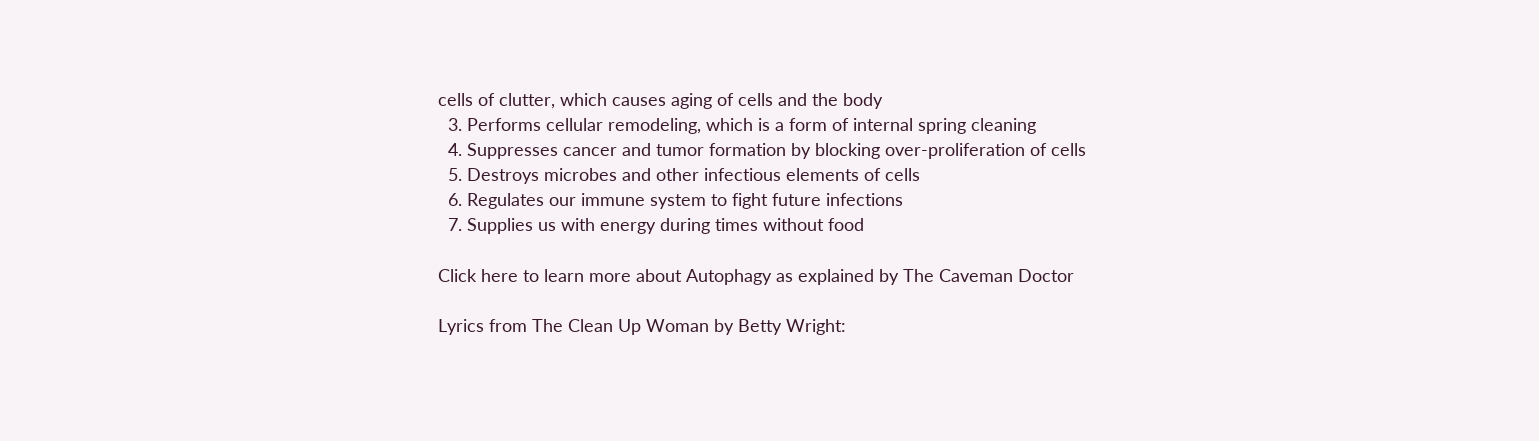cells of clutter, which causes aging of cells and the body
  3. Performs cellular remodeling, which is a form of internal spring cleaning
  4. Suppresses cancer and tumor formation by blocking over-proliferation of cells
  5. Destroys microbes and other infectious elements of cells
  6. Regulates our immune system to fight future infections
  7. Supplies us with energy during times without food

Click here to learn more about Autophagy as explained by The Caveman Doctor

Lyrics from The Clean Up Woman by Betty Wright: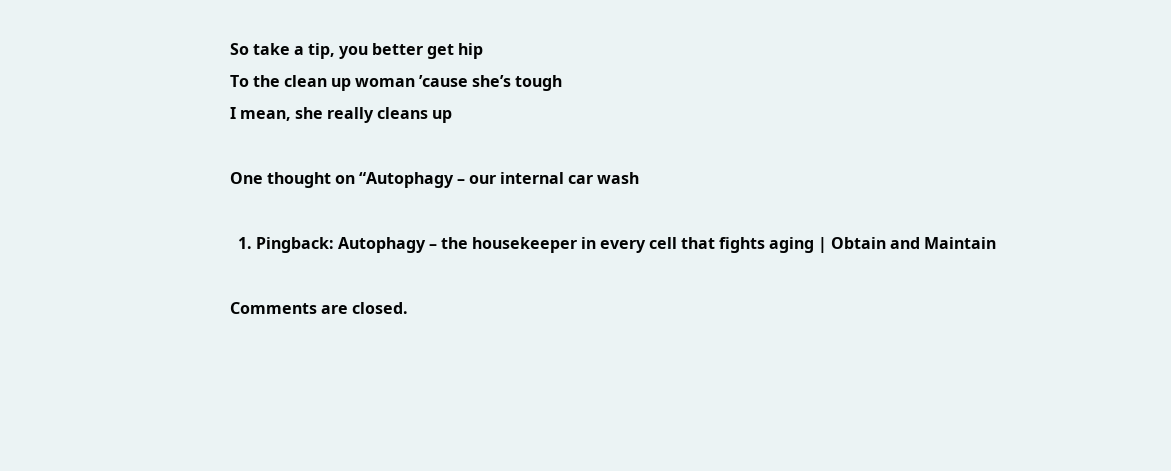So take a tip, you better get hip
To the clean up woman ’cause she’s tough
I mean, she really cleans up

One thought on “Autophagy – our internal car wash

  1. Pingback: Autophagy – the housekeeper in every cell that fights aging | Obtain and Maintain

Comments are closed.